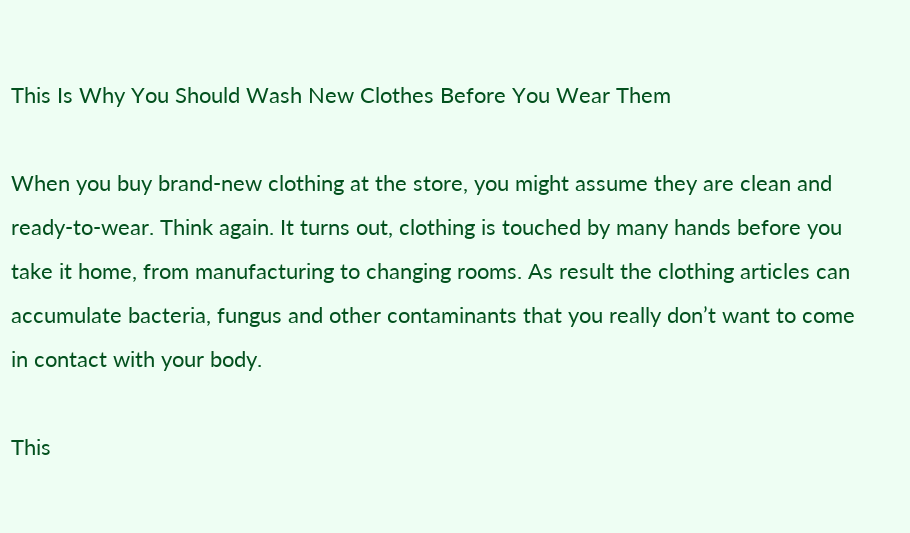This Is Why You Should Wash New Clothes Before You Wear Them

When you buy brand-new clothing at the store, you might assume they are clean and ready-to-wear. Think again. It turns out, clothing is touched by many hands before you take it home, from manufacturing to changing rooms. As result the clothing articles can accumulate bacteria, fungus and other contaminants that you really don’t want to come in contact with your body.

This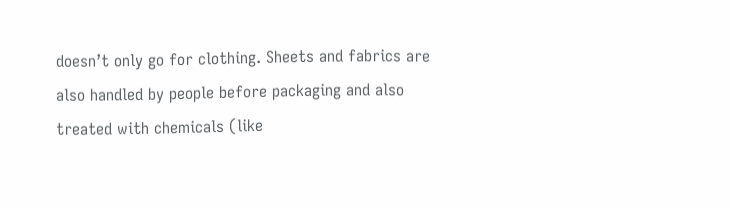doesn’t only go for clothing. Sheets and fabrics are also handled by people before packaging and also treated with chemicals (like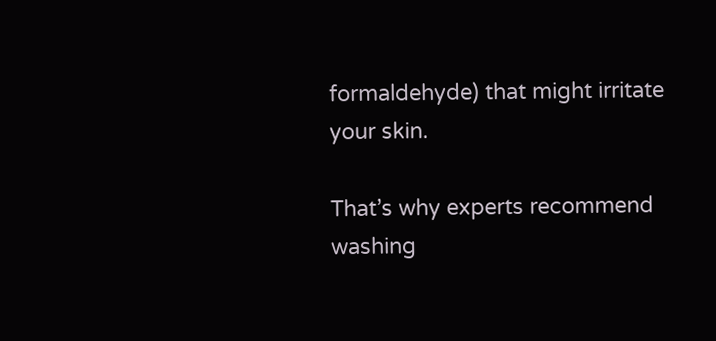formaldehyde) that might irritate your skin.

That’s why experts recommend washing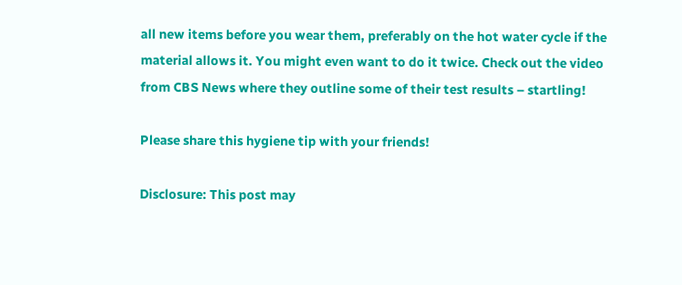all new items before you wear them, preferably on the hot water cycle if the material allows it. You might even want to do it twice. Check out the video from CBS News where they outline some of their test results – startling!

Please share this hygiene tip with your friends!

Disclosure: This post may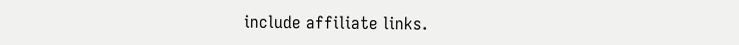include affiliate links.